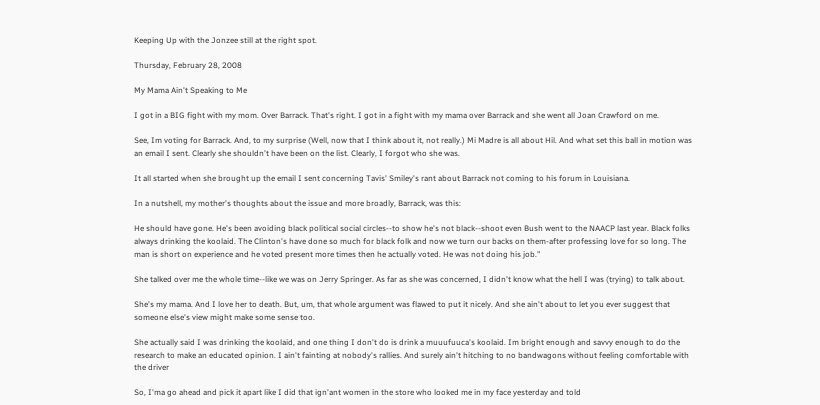Keeping Up with the Jonzee still at the right spot.

Thursday, February 28, 2008

My Mama Ain't Speaking to Me

I got in a BIG fight with my mom. Over Barrack. That's right. I got in a fight with my mama over Barrack and she went all Joan Crawford on me.

See, Im voting for Barrack. And, to my surprise (Well, now that I think about it, not really.) Mi Madre is all about Hil. And what set this ball in motion was an email I sent. Clearly she shouldn't have been on the list. Clearly, I forgot who she was.

It all started when she brought up the email I sent concerning Tavis' Smiley's rant about Barrack not coming to his forum in Louisiana.

In a nutshell, my mother's thoughts about the issue and more broadly, Barrack, was this:

He should have gone. He's been avoiding black political social circles--to show he's not black--shoot even Bush went to the NAACP last year. Black folks always drinking the koolaid. The Clinton's have done so much for black folk and now we turn our backs on them-after professing love for so long. The man is short on experience and he voted present more times then he actually voted. He was not doing his job."

She talked over me the whole time--like we was on Jerry Springer. As far as she was concerned, I didn't know what the hell I was (trying) to talk about.

She's my mama. And I love her to death. But, um, that whole argument was flawed to put it nicely. And she ain't about to let you ever suggest that someone else's view might make some sense too.

She actually said I was drinking the koolaid, and one thing I don't do is drink a muuufuuca's koolaid. Im bright enough and savvy enough to do the research to make an educated opinion. I ain't fainting at nobody's rallies. And surely ain't hitching to no bandwagons without feeling comfortable with the driver

So, I'ma go ahead and pick it apart like I did that ign'ant women in the store who looked me in my face yesterday and told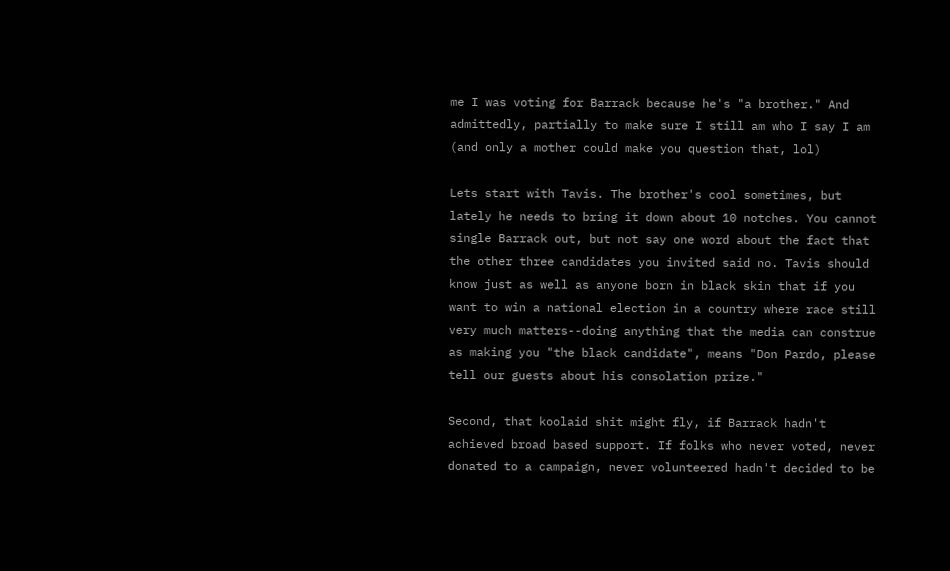me I was voting for Barrack because he's "a brother." And admittedly, partially to make sure I still am who I say I am (and only a mother could make you question that, lol)

Lets start with Tavis. The brother's cool sometimes, but lately he needs to bring it down about 10 notches. You cannot single Barrack out, but not say one word about the fact that the other three candidates you invited said no. Tavis should know just as well as anyone born in black skin that if you want to win a national election in a country where race still very much matters--doing anything that the media can construe as making you "the black candidate", means "Don Pardo, please tell our guests about his consolation prize."

Second, that koolaid shit might fly, if Barrack hadn't achieved broad based support. If folks who never voted, never donated to a campaign, never volunteered hadn't decided to be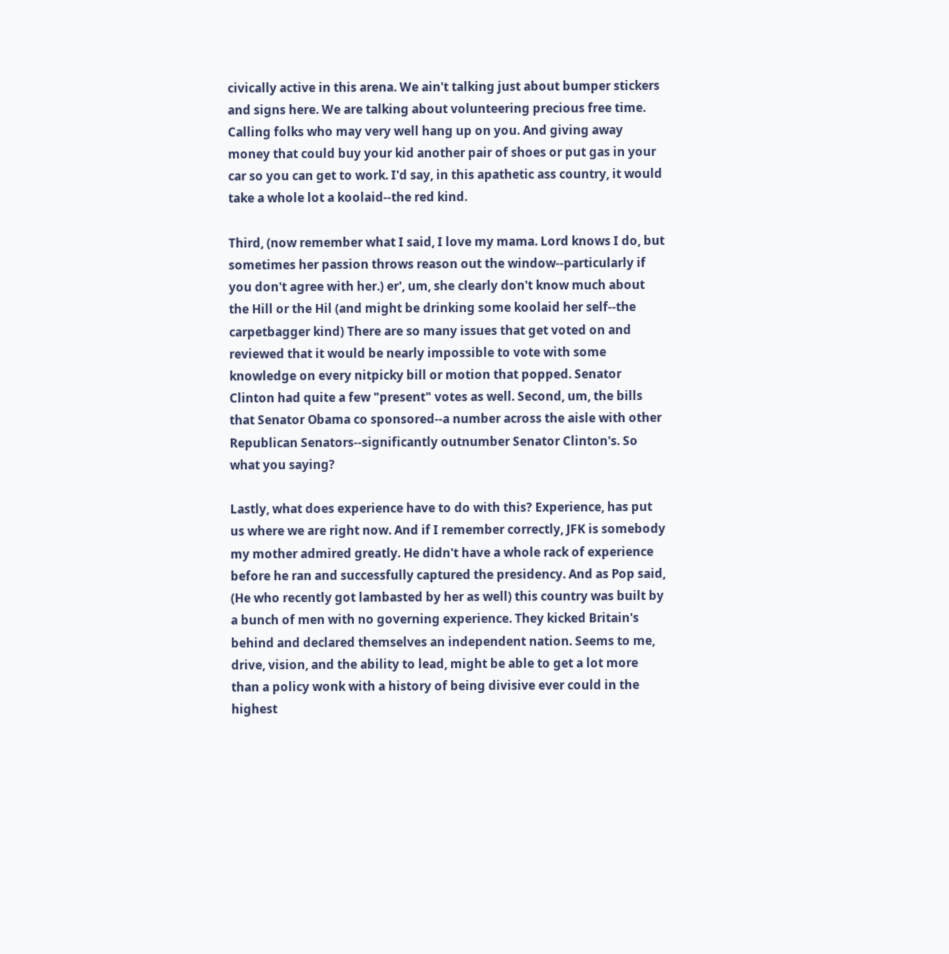civically active in this arena. We ain't talking just about bumper stickers and signs here. We are talking about volunteering precious free time. Calling folks who may very well hang up on you. And giving away money that could buy your kid another pair of shoes or put gas in your car so you can get to work. I'd say, in this apathetic ass country, it would take a whole lot a koolaid--the red kind.

Third, (now remember what I said, I love my mama. Lord knows I do, but sometimes her passion throws reason out the window--particularly if you don't agree with her.) er', um, she clearly don't know much about the Hill or the Hil (and might be drinking some koolaid her self--the carpetbagger kind) There are so many issues that get voted on and reviewed that it would be nearly impossible to vote with some knowledge on every nitpicky bill or motion that popped. Senator Clinton had quite a few "present" votes as well. Second, um, the bills that Senator Obama co sponsored--a number across the aisle with other Republican Senators--significantly outnumber Senator Clinton's. So what you saying?

Lastly, what does experience have to do with this? Experience, has put us where we are right now. And if I remember correctly, JFK is somebody my mother admired greatly. He didn't have a whole rack of experience before he ran and successfully captured the presidency. And as Pop said, (He who recently got lambasted by her as well) this country was built by a bunch of men with no governing experience. They kicked Britain's behind and declared themselves an independent nation. Seems to me, drive, vision, and the ability to lead, might be able to get a lot more than a policy wonk with a history of being divisive ever could in the highest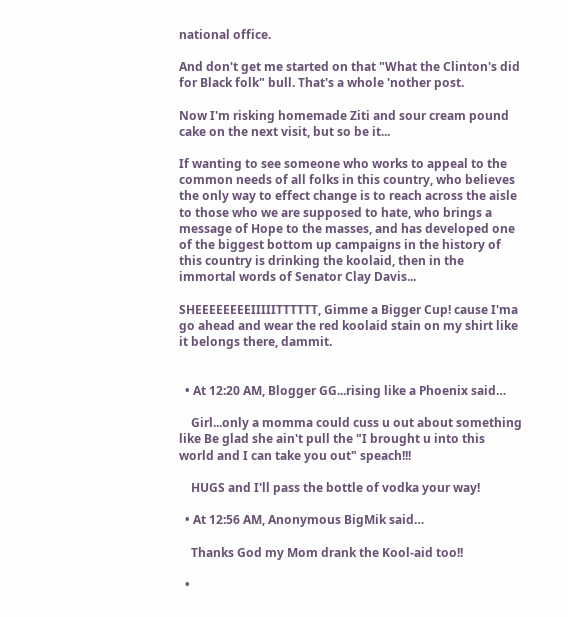national office.

And don't get me started on that "What the Clinton's did for Black folk" bull. That's a whole 'nother post.

Now I'm risking homemade Ziti and sour cream pound cake on the next visit, but so be it...

If wanting to see someone who works to appeal to the common needs of all folks in this country, who believes the only way to effect change is to reach across the aisle to those who we are supposed to hate, who brings a message of Hope to the masses, and has developed one of the biggest bottom up campaigns in the history of this country is drinking the koolaid, then in the immortal words of Senator Clay Davis...

SHEEEEEEEEIIIIITTTTTT, Gimme a Bigger Cup! cause I'ma go ahead and wear the red koolaid stain on my shirt like it belongs there, dammit.


  • At 12:20 AM, Blogger GG...rising like a Phoenix said…

    Girl...only a momma could cuss u out about something like Be glad she ain't pull the "I brought u into this world and I can take you out" speach!!!

    HUGS and I'll pass the bottle of vodka your way!

  • At 12:56 AM, Anonymous BigMik said…

    Thanks God my Mom drank the Kool-aid too!!

  •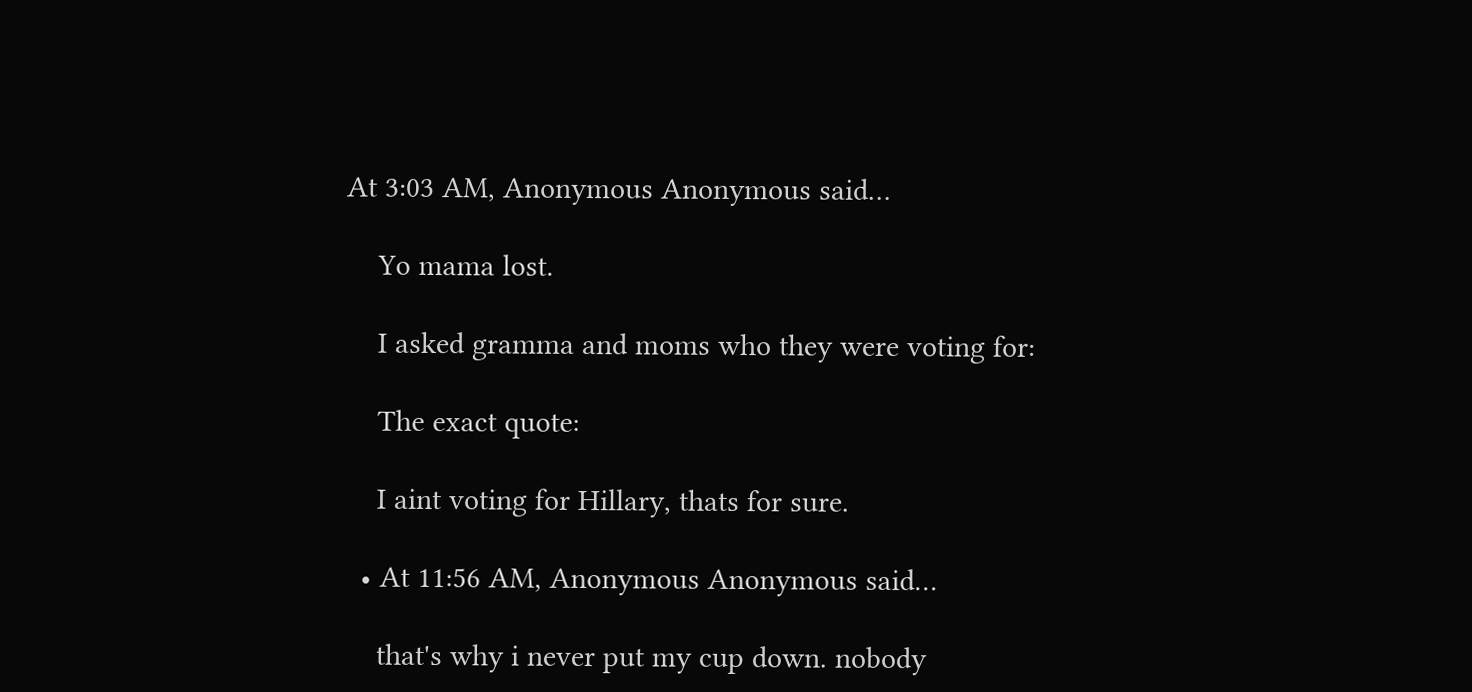At 3:03 AM, Anonymous Anonymous said…

    Yo mama lost.

    I asked gramma and moms who they were voting for:

    The exact quote:

    I aint voting for Hillary, thats for sure.

  • At 11:56 AM, Anonymous Anonymous said…

    that's why i never put my cup down. nobody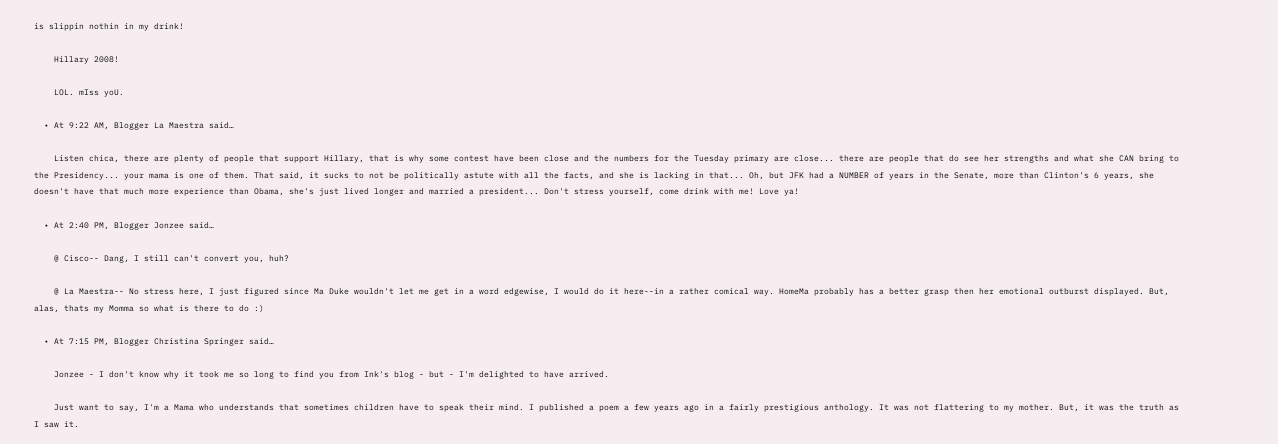is slippin nothin in my drink!

    Hillary 2008!

    LOL. mIss yoU.

  • At 9:22 AM, Blogger La Maestra said…

    Listen chica, there are plenty of people that support Hillary, that is why some contest have been close and the numbers for the Tuesday primary are close... there are people that do see her strengths and what she CAN bring to the Presidency... your mama is one of them. That said, it sucks to not be politically astute with all the facts, and she is lacking in that... Oh, but JFK had a NUMBER of years in the Senate, more than Clinton's 6 years, she doesn't have that much more experience than Obama, she's just lived longer and married a president... Don't stress yourself, come drink with me! Love ya!

  • At 2:40 PM, Blogger Jonzee said…

    @ Cisco-- Dang, I still can't convert you, huh?

    @ La Maestra-- No stress here, I just figured since Ma Duke wouldn't let me get in a word edgewise, I would do it here--in a rather comical way. HomeMa probably has a better grasp then her emotional outburst displayed. But, alas, thats my Momma so what is there to do :)

  • At 7:15 PM, Blogger Christina Springer said…

    Jonzee - I don't know why it took me so long to find you from Ink's blog - but - I'm delighted to have arrived.

    Just want to say, I'm a Mama who understands that sometimes children have to speak their mind. I published a poem a few years ago in a fairly prestigious anthology. It was not flattering to my mother. But, it was the truth as I saw it.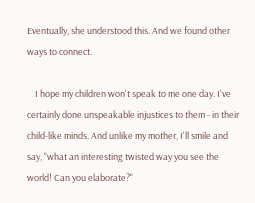Eventually, she understood this. And we found other ways to connect.

    I hope my children won't speak to me one day. I've certainly done unspeakable injustices to them - in their child-like minds. And unlike my mother, I'll smile and say, "what an interesting twisted way you see the world! Can you elaborate?"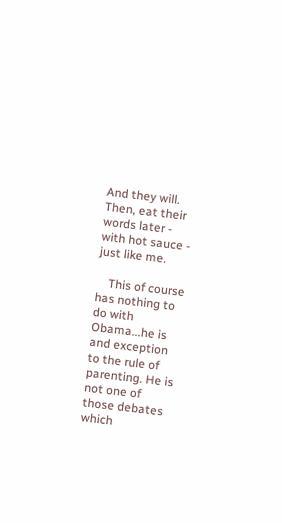And they will. Then, eat their words later - with hot sauce - just like me.

    This of course has nothing to do with Obama...he is and exception to the rule of parenting. He is not one of those debates which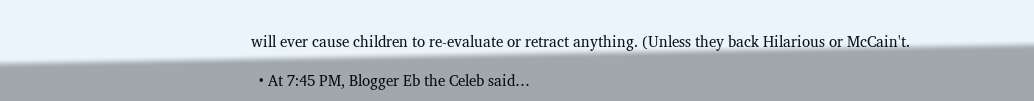will ever cause children to re-evaluate or retract anything. (Unless they back Hilarious or McCain't.

  • At 7:45 PM, Blogger Eb the Celeb said…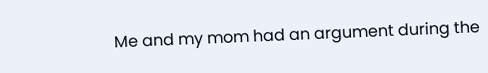Me and my mom had an argument during the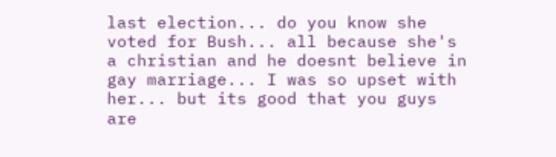last election... do you know she voted for Bush... all because she's a christian and he doesnt believe in gay marriage... I was so upset with her... but its good that you guys are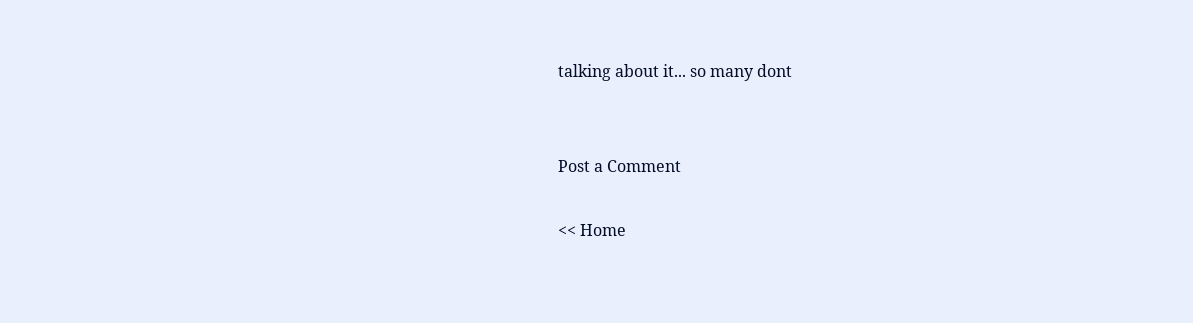talking about it... so many dont


Post a Comment

<< Home